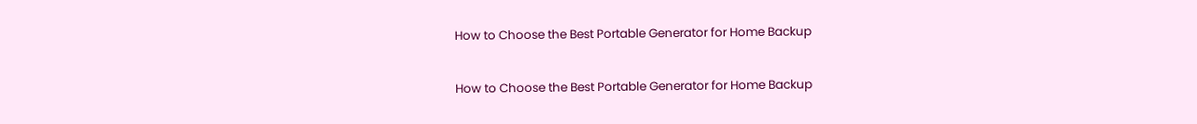How to Choose the Best Portable Generator for Home Backup

How to Choose the Best Portable Generator for Home Backup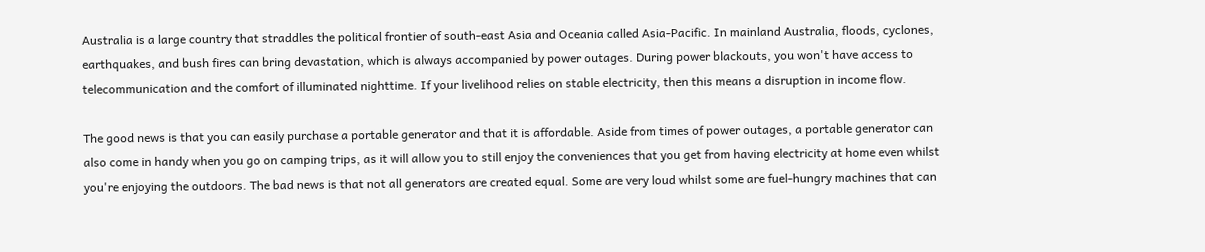Australia is a large country that straddles the political frontier of south-east Asia and Oceania called Asia-Pacific. In mainland Australia, floods, cyclones, earthquakes, and bush fires can bring devastation, which is always accompanied by power outages. During power blackouts, you won't have access to telecommunication and the comfort of illuminated nighttime. If your livelihood relies on stable electricity, then this means a disruption in income flow.

The good news is that you can easily purchase a portable generator and that it is affordable. Aside from times of power outages, a portable generator can also come in handy when you go on camping trips, as it will allow you to still enjoy the conveniences that you get from having electricity at home even whilst you're enjoying the outdoors. The bad news is that not all generators are created equal. Some are very loud whilst some are fuel-hungry machines that can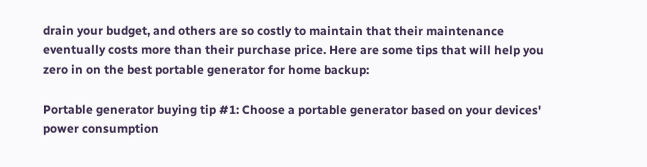drain your budget, and others are so costly to maintain that their maintenance eventually costs more than their purchase price. Here are some tips that will help you zero in on the best portable generator for home backup:

Portable generator buying tip #1: Choose a portable generator based on your devices' power consumption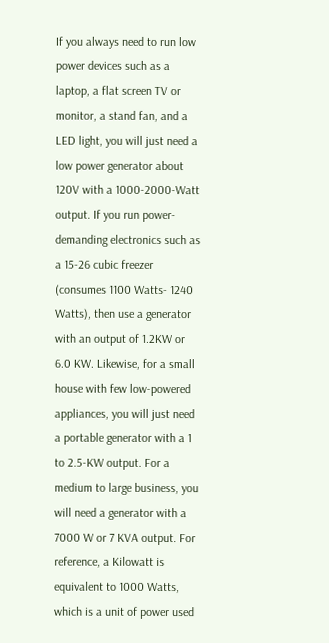If you always need to run low power devices such as a laptop, a flat screen TV or monitor, a stand fan, and a LED light, you will just need a low power generator about 120V with a 1000-2000-Watt output. If you run power-demanding electronics such as a 15-26 cubic freezer (consumes 1100 Watts- 1240 Watts), then use a generator with an output of 1.2KW or 6.0 KW. Likewise, for a small house with few low-powered appliances, you will just need a portable generator with a 1 to 2.5-KW output. For a medium to large business, you will need a generator with a 7000 W or 7 KVA output. For reference, a Kilowatt is equivalent to 1000 Watts, which is a unit of power used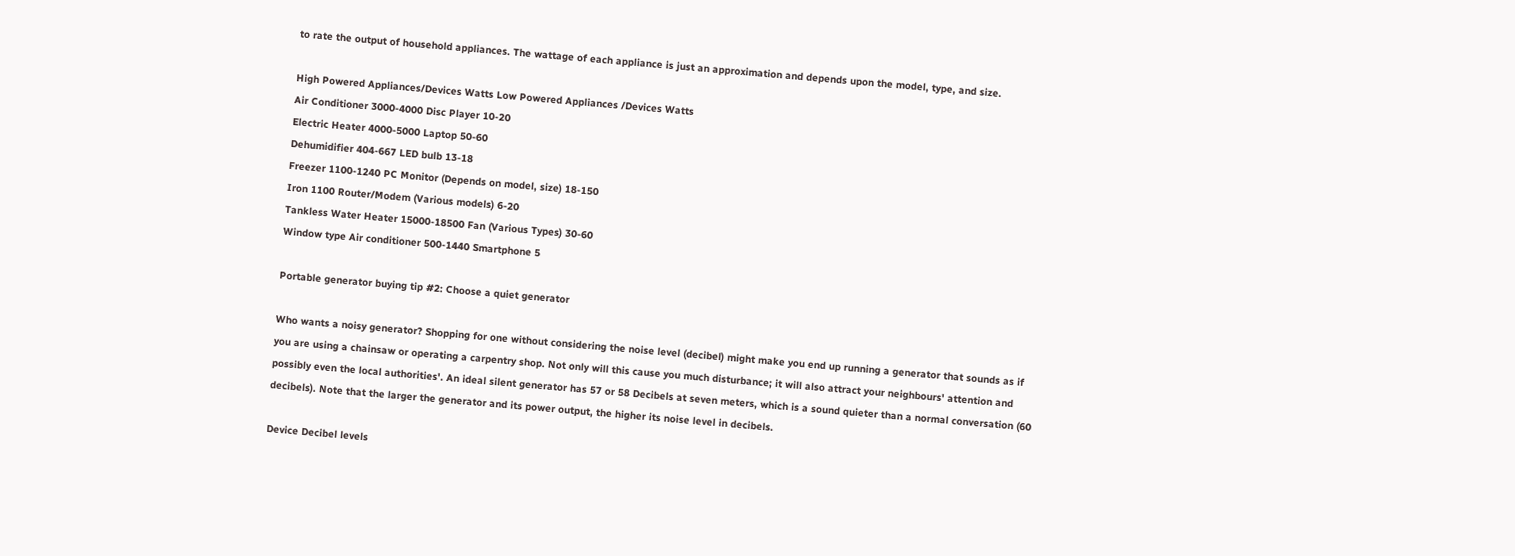to rate the output of household appliances. The wattage of each appliance is just an approximation and depends upon the model, type, and size.

High Powered Appliances/Devices Watts Low Powered Appliances /Devices Watts
Air Conditioner 3000-4000 Disc Player 10-20
Electric Heater 4000-5000 Laptop 50-60
Dehumidifier 404-667 LED bulb 13-18
Freezer 1100-1240 PC Monitor (Depends on model, size) 18-150
Iron 1100 Router/Modem (Various models) 6-20
Tankless Water Heater 15000-18500 Fan (Various Types) 30-60
Window type Air conditioner 500-1440 Smartphone 5

Portable generator buying tip #2: Choose a quiet generator

Who wants a noisy generator? Shopping for one without considering the noise level (decibel) might make you end up running a generator that sounds as if you are using a chainsaw or operating a carpentry shop. Not only will this cause you much disturbance; it will also attract your neighbours' attention and possibly even the local authorities'. An ideal silent generator has 57 or 58 Decibels at seven meters, which is a sound quieter than a normal conversation (60 decibels). Note that the larger the generator and its power output, the higher its noise level in decibels.

Device Decibel levels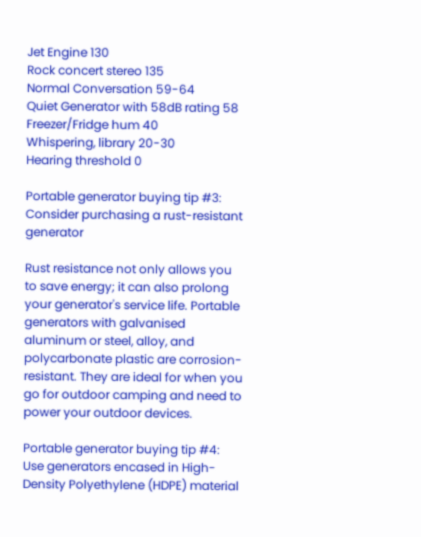Jet Engine 130
Rock concert stereo 135
Normal Conversation 59-64
Quiet Generator with 58dB rating 58
Freezer/Fridge hum 40
Whispering, library 20-30
Hearing threshold 0

Portable generator buying tip #3: Consider purchasing a rust-resistant generator

Rust resistance not only allows you to save energy; it can also prolong your generator's service life. Portable generators with galvanised aluminum or steel, alloy, and polycarbonate plastic are corrosion- resistant. They are ideal for when you go for outdoor camping and need to power your outdoor devices.

Portable generator buying tip #4: Use generators encased in High-Density Polyethylene (HDPE) material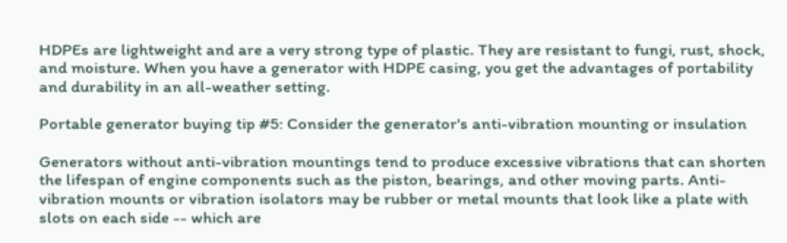HDPEs are lightweight and are a very strong type of plastic. They are resistant to fungi, rust, shock, and moisture. When you have a generator with HDPE casing, you get the advantages of portability and durability in an all-weather setting.

Portable generator buying tip #5: Consider the generator's anti-vibration mounting or insulation

Generators without anti-vibration mountings tend to produce excessive vibrations that can shorten the lifespan of engine components such as the piston, bearings, and other moving parts. Anti-vibration mounts or vibration isolators may be rubber or metal mounts that look like a plate with slots on each side -- which are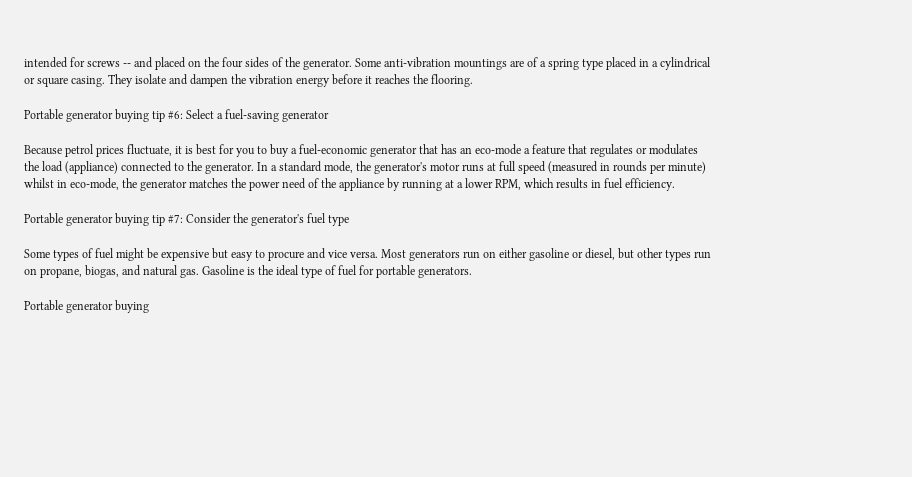intended for screws -- and placed on the four sides of the generator. Some anti-vibration mountings are of a spring type placed in a cylindrical or square casing. They isolate and dampen the vibration energy before it reaches the flooring.

Portable generator buying tip #6: Select a fuel-saving generator

Because petrol prices fluctuate, it is best for you to buy a fuel-economic generator that has an eco-mode a feature that regulates or modulates the load (appliance) connected to the generator. In a standard mode, the generator's motor runs at full speed (measured in rounds per minute) whilst in eco-mode, the generator matches the power need of the appliance by running at a lower RPM, which results in fuel efficiency.

Portable generator buying tip #7: Consider the generator's fuel type

Some types of fuel might be expensive but easy to procure and vice versa. Most generators run on either gasoline or diesel, but other types run on propane, biogas, and natural gas. Gasoline is the ideal type of fuel for portable generators.

Portable generator buying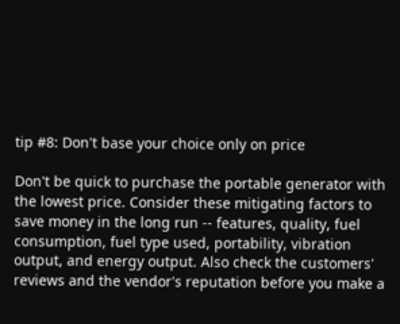tip #8: Don't base your choice only on price

Don't be quick to purchase the portable generator with the lowest price. Consider these mitigating factors to save money in the long run -- features, quality, fuel consumption, fuel type used, portability, vibration output, and energy output. Also check the customers' reviews and the vendor's reputation before you make a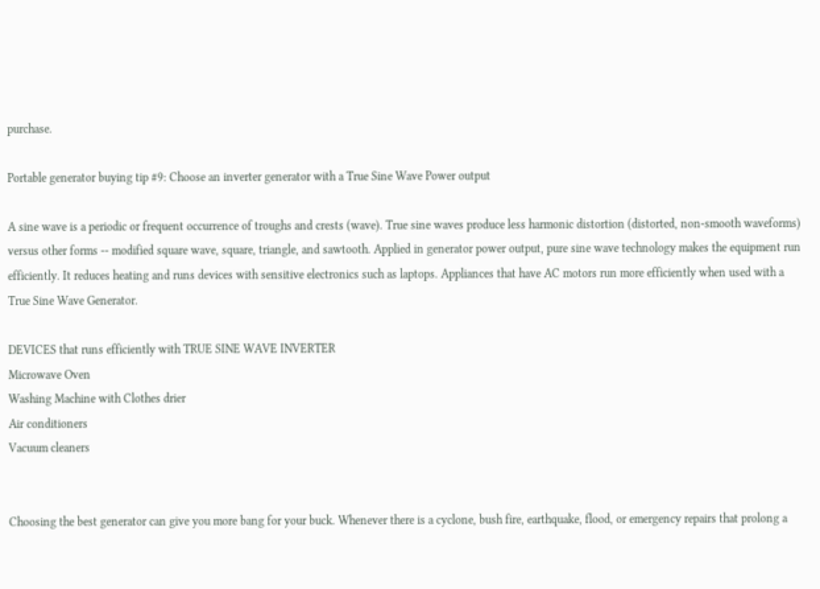purchase.

Portable generator buying tip #9: Choose an inverter generator with a True Sine Wave Power output

A sine wave is a periodic or frequent occurrence of troughs and crests (wave). True sine waves produce less harmonic distortion (distorted, non-smooth waveforms) versus other forms -- modified square wave, square, triangle, and sawtooth. Applied in generator power output, pure sine wave technology makes the equipment run efficiently. It reduces heating and runs devices with sensitive electronics such as laptops. Appliances that have AC motors run more efficiently when used with a True Sine Wave Generator.

DEVICES that runs efficiently with TRUE SINE WAVE INVERTER
Microwave Oven
Washing Machine with Clothes drier
Air conditioners
Vacuum cleaners


Choosing the best generator can give you more bang for your buck. Whenever there is a cyclone, bush fire, earthquake, flood, or emergency repairs that prolong a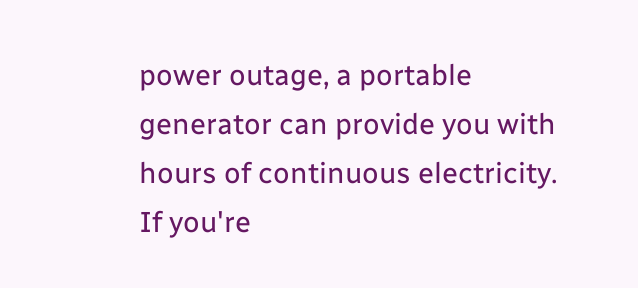power outage, a portable generator can provide you with hours of continuous electricity. If you're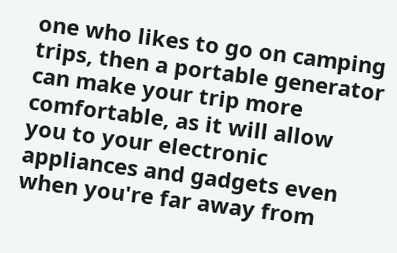one who likes to go on camping trips, then a portable generator can make your trip more comfortable, as it will allow you to your electronic appliances and gadgets even when you're far away from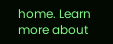home. Learn more about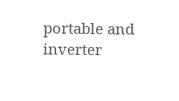portable and inverter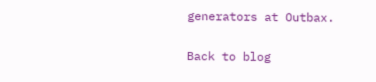generators at Outbax.

Back to blog